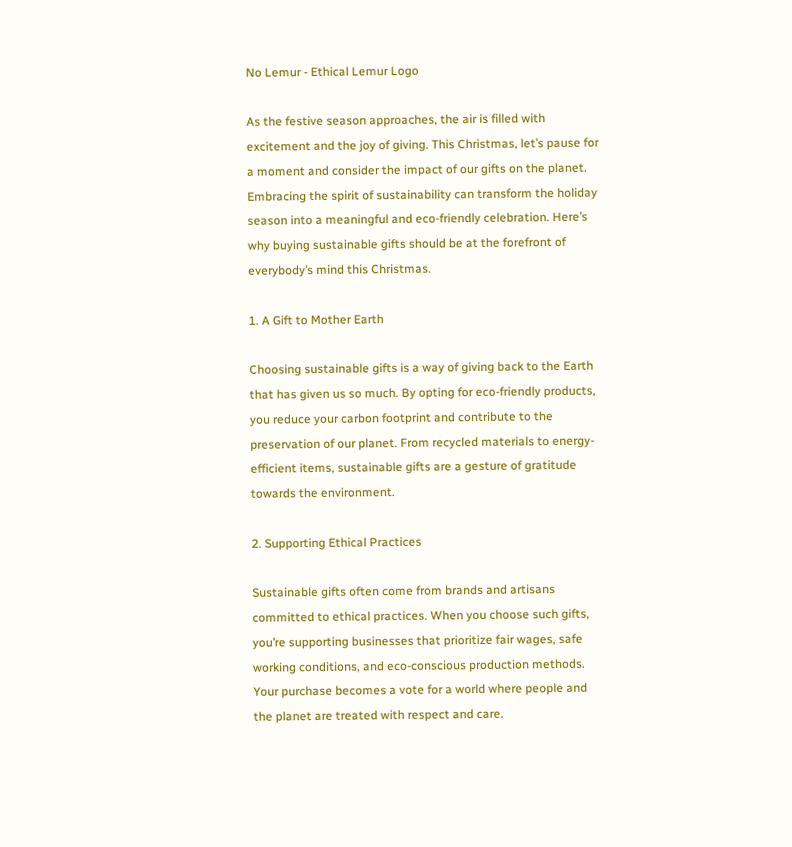No Lemur - Ethical Lemur Logo

As the festive season approaches, the air is filled with excitement and the joy of giving. This Christmas, let’s pause for a moment and consider the impact of our gifts on the planet. Embracing the spirit of sustainability can transform the holiday season into a meaningful and eco-friendly celebration. Here’s why buying sustainable gifts should be at the forefront of everybody’s mind this Christmas.

1. A Gift to Mother Earth

Choosing sustainable gifts is a way of giving back to the Earth that has given us so much. By opting for eco-friendly products, you reduce your carbon footprint and contribute to the preservation of our planet. From recycled materials to energy-efficient items, sustainable gifts are a gesture of gratitude towards the environment.

2. Supporting Ethical Practices

Sustainable gifts often come from brands and artisans committed to ethical practices. When you choose such gifts, you’re supporting businesses that prioritize fair wages, safe working conditions, and eco-conscious production methods. Your purchase becomes a vote for a world where people and the planet are treated with respect and care.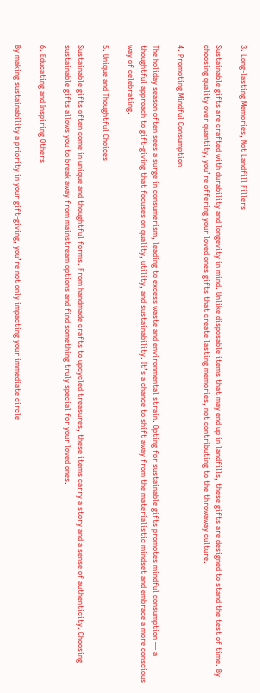3. Long-lasting Memories, Not Landfill Fillers

Sustainable gifts are crafted with durability and longevity in mind. Unlike disposable items that may end up in landfills, these gifts are designed to stand the test of time. By choosing quality over quantity, you’re offering your loved ones gifts that create lasting memories, not contributing to the throwaway culture.

4. Promoting Mindful Consumption

The holiday season often sees a surge in consumerism, leading to excess waste and environmental strain. Opting for sustainable gifts promotes mindful consumption — a thoughtful approach to gift-giving that focuses on quality, utility, and sustainability. It’s a chance to shift away from the materialistic mindset and embrace a more conscious way of celebrating.

5. Unique and Thoughtful Choices

Sustainable gifts often come in unique and thoughtful forms. From handmade crafts to upcycled treasures, these items carry a story and a sense of authenticity. Choosing sustainable gifts allows you to break away from mainstream options and find something truly special for your loved ones.

6. Educating and Inspiring Others

By making sustainability a priority in your gift-giving, you’re not only impacting your immediate circle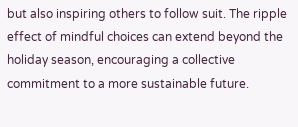but also inspiring others to follow suit. The ripple effect of mindful choices can extend beyond the holiday season, encouraging a collective commitment to a more sustainable future.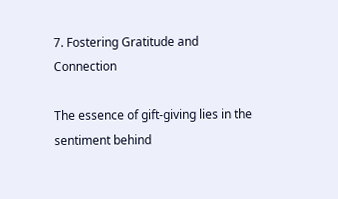7. Fostering Gratitude and Connection

The essence of gift-giving lies in the sentiment behind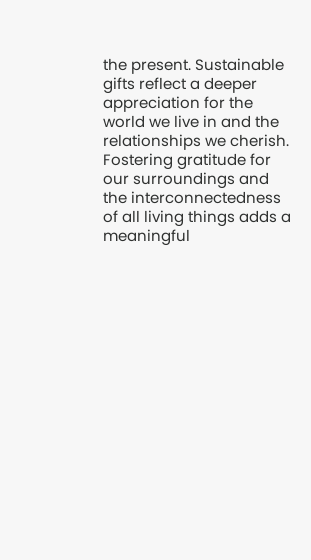the present. Sustainable gifts reflect a deeper appreciation for the world we live in and the relationships we cherish. Fostering gratitude for our surroundings and the interconnectedness of all living things adds a meaningful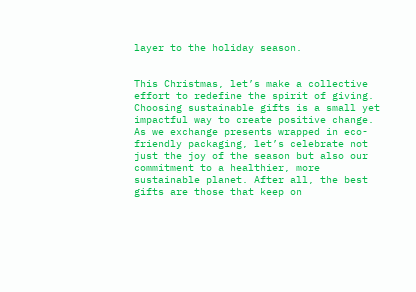layer to the holiday season.


This Christmas, let’s make a collective effort to redefine the spirit of giving. Choosing sustainable gifts is a small yet impactful way to create positive change. As we exchange presents wrapped in eco-friendly packaging, let’s celebrate not just the joy of the season but also our commitment to a healthier, more sustainable planet. After all, the best gifts are those that keep on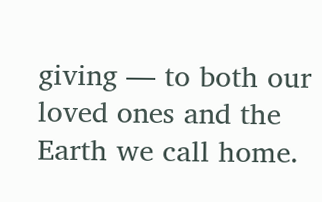giving — to both our loved ones and the Earth we call home.